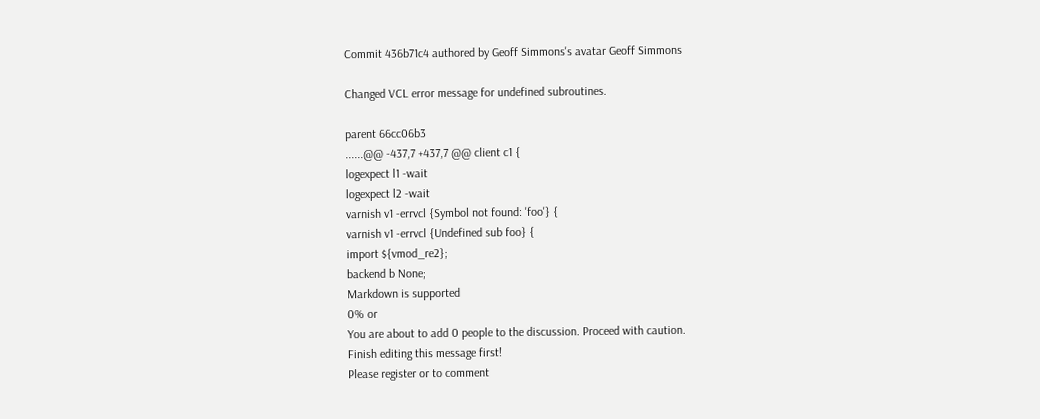Commit 436b71c4 authored by Geoff Simmons's avatar Geoff Simmons

Changed VCL error message for undefined subroutines.

parent 66cc06b3
......@@ -437,7 +437,7 @@ client c1 {
logexpect l1 -wait
logexpect l2 -wait
varnish v1 -errvcl {Symbol not found: 'foo'} {
varnish v1 -errvcl {Undefined sub foo} {
import ${vmod_re2};
backend b None;
Markdown is supported
0% or
You are about to add 0 people to the discussion. Proceed with caution.
Finish editing this message first!
Please register or to comment